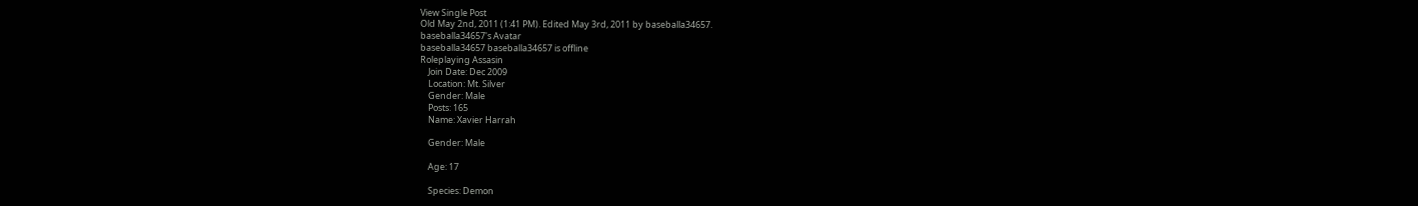View Single Post
Old May 2nd, 2011 (1:41 PM). Edited May 3rd, 2011 by baseballa34657.
baseballa34657's Avatar
baseballa34657 baseballa34657 is offline
Roleplaying Assasin
    Join Date: Dec 2009
    Location: Mt. Silver
    Gender: Male
    Posts: 165
    Name: Xavier Harrah

    Gender: Male

    Age: 17

    Species: Demon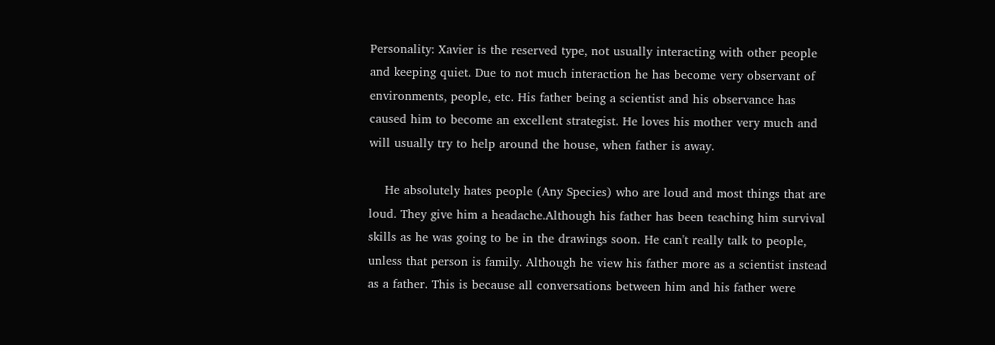Personality: Xavier is the reserved type, not usually interacting with other people and keeping quiet. Due to not much interaction he has become very observant of environments, people, etc. His father being a scientist and his observance has caused him to become an excellent strategist. He loves his mother very much and will usually try to help around the house, when father is away.

    He absolutely hates people (Any Species) who are loud and most things that are loud. They give him a headache.Although his father has been teaching him survival skills as he was going to be in the drawings soon. He can't really talk to people, unless that person is family. Although he view his father more as a scientist instead as a father. This is because all conversations between him and his father were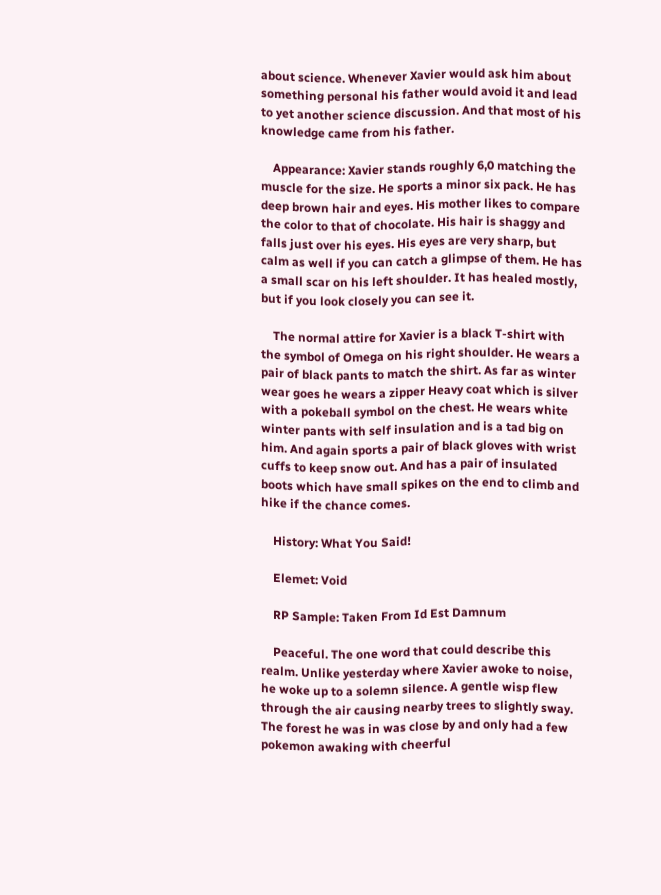about science. Whenever Xavier would ask him about something personal his father would avoid it and lead to yet another science discussion. And that most of his knowledge came from his father.

    Appearance: Xavier stands roughly 6,0 matching the muscle for the size. He sports a minor six pack. He has deep brown hair and eyes. His mother likes to compare the color to that of chocolate. His hair is shaggy and falls just over his eyes. His eyes are very sharp, but calm as well if you can catch a glimpse of them. He has a small scar on his left shoulder. It has healed mostly, but if you look closely you can see it.

    The normal attire for Xavier is a black T-shirt with the symbol of Omega on his right shoulder. He wears a pair of black pants to match the shirt. As far as winter wear goes he wears a zipper Heavy coat which is silver with a pokeball symbol on the chest. He wears white winter pants with self insulation and is a tad big on him. And again sports a pair of black gloves with wrist cuffs to keep snow out. And has a pair of insulated boots which have small spikes on the end to climb and hike if the chance comes.

    History: What You Said!

    Elemet: Void

    RP Sample: Taken From Id Est Damnum

    Peaceful. The one word that could describe this realm. Unlike yesterday where Xavier awoke to noise, he woke up to a solemn silence. A gentle wisp flew through the air causing nearby trees to slightly sway. The forest he was in was close by and only had a few pokemon awaking with cheerful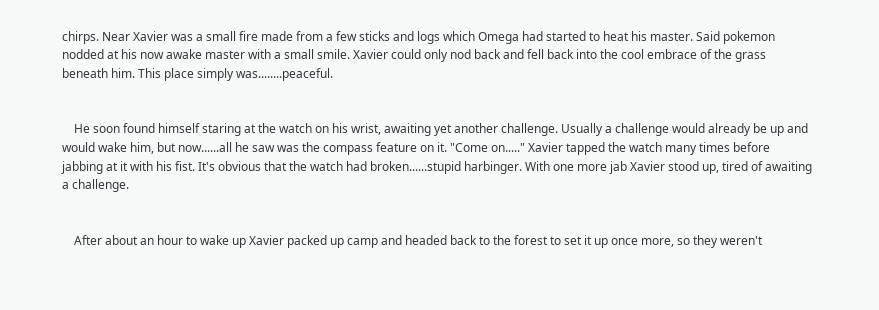chirps. Near Xavier was a small fire made from a few sticks and logs which Omega had started to heat his master. Said pokemon nodded at his now awake master with a small smile. Xavier could only nod back and fell back into the cool embrace of the grass beneath him. This place simply was........peaceful.


    He soon found himself staring at the watch on his wrist, awaiting yet another challenge. Usually a challenge would already be up and would wake him, but now......all he saw was the compass feature on it. "Come on....." Xavier tapped the watch many times before jabbing at it with his fist. It's obvious that the watch had broken......stupid harbinger. With one more jab Xavier stood up, tired of awaiting a challenge.


    After about an hour to wake up Xavier packed up camp and headed back to the forest to set it up once more, so they weren't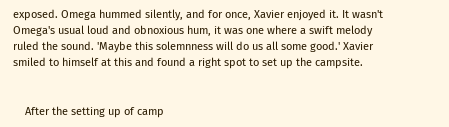exposed. Omega hummed silently, and for once, Xavier enjoyed it. It wasn't Omega's usual loud and obnoxious hum, it was one where a swift melody ruled the sound. 'Maybe this solemnness will do us all some good.' Xavier smiled to himself at this and found a right spot to set up the campsite.


    After the setting up of camp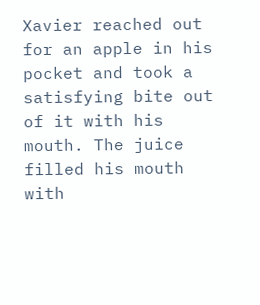Xavier reached out for an apple in his pocket and took a satisfying bite out of it with his mouth. The juice filled his mouth with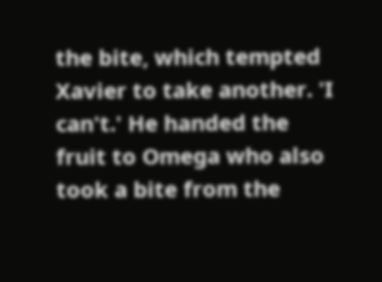the bite, which tempted Xavier to take another. 'I can't.' He handed the fruit to Omega who also took a bite from the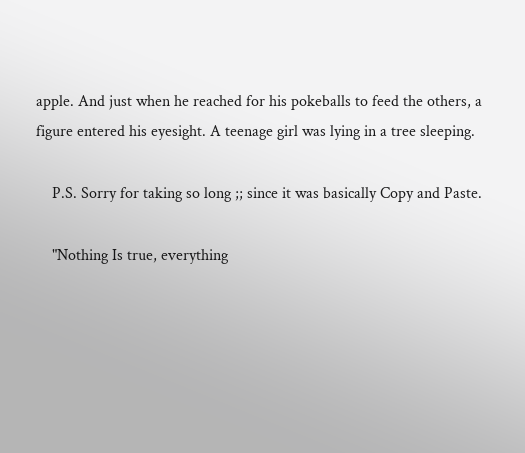apple. And just when he reached for his pokeballs to feed the others, a figure entered his eyesight. A teenage girl was lying in a tree sleeping.

    P.S. Sorry for taking so long ;; since it was basically Copy and Paste.

    "Nothing Is true, everything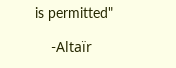is permitted"

    -Altaïr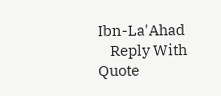Ibn-La'Ahad
    Reply With Quote